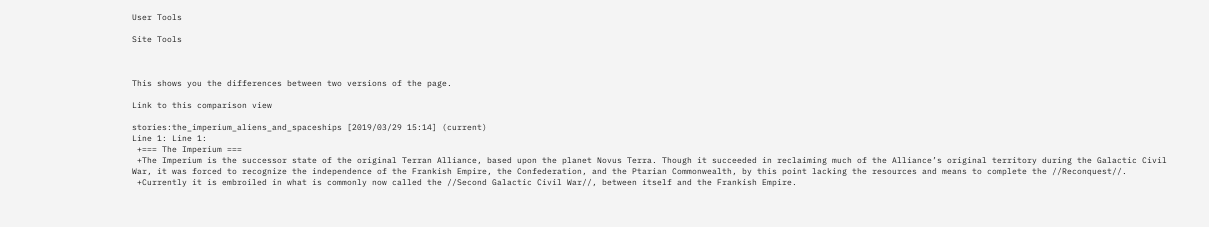User Tools

Site Tools



This shows you the differences between two versions of the page.

Link to this comparison view

stories:the_imperium_aliens_and_spaceships [2019/03/29 15:14] (current)
Line 1: Line 1:
 +=== The Imperium ===
 +The Imperium is the successor state of the original Terran Alliance, based upon the planet Novus Terra. Though it succeeded in reclaiming much of the Alliance’s original territory during the Galactic Civil War, it was forced to recognize the independence of the Frankish Empire, the Confederation, and the Ptarian Commonwealth, by this point lacking the resources and means to complete the //Reconquest//.
 +Currently it is embroiled in what is commonly now called the //Second Galactic Civil War//, between itself and the Frankish Empire.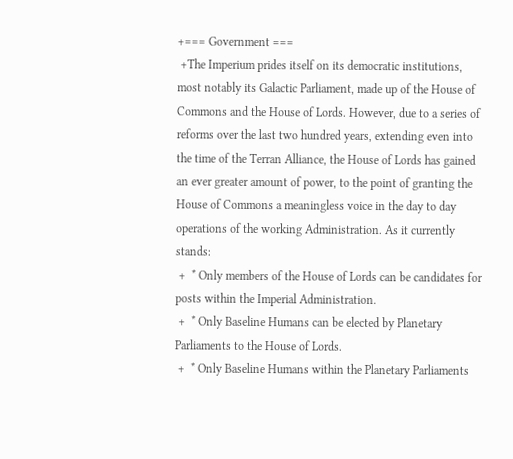+=== Government ===
 +The Imperium prides itself on its democratic institutions, most notably its Galactic Parliament, made up of the House of Commons and the House of Lords. However, due to a series of reforms over the last two hundred years, extending even into the time of the Terran Alliance, the House of Lords has gained an ever greater amount of power, to the point of granting the House of Commons a meaningless voice in the day to day operations of the working Administration. As it currently stands:
 +  * Only members of the House of Lords can be candidates for posts within the Imperial Administration.
 +  * Only Baseline Humans can be elected by Planetary Parliaments to the House of Lords.
 +  * Only Baseline Humans within the Planetary Parliaments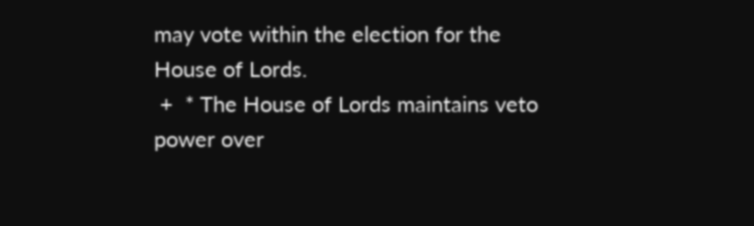may vote within the election for the House of Lords.
 +  * The House of Lords maintains veto power over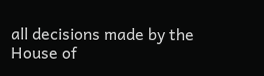all decisions made by the House of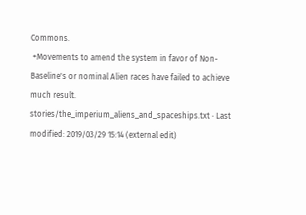Commons.
 +Movements to amend the system in favor of Non-Baseline's or nominal Alien races have failed to achieve much result.
stories/the_imperium_aliens_and_spaceships.txt · Last modified: 2019/03/29 15:14 (external edit)